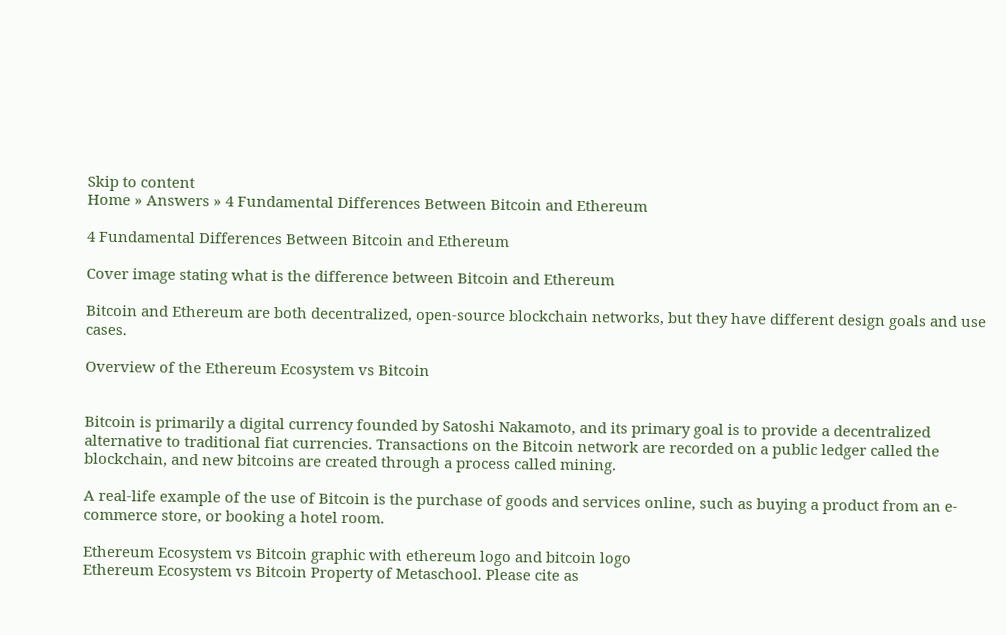Skip to content
Home » Answers » 4 Fundamental Differences Between Bitcoin and Ethereum

4 Fundamental Differences Between Bitcoin and Ethereum

Cover image stating what is the difference between Bitcoin and Ethereum

Bitcoin and Ethereum are both decentralized, open-source blockchain networks, but they have different design goals and use cases.

Overview of the Ethereum Ecosystem vs Bitcoin


Bitcoin is primarily a digital currency founded by Satoshi Nakamoto, and its primary goal is to provide a decentralized alternative to traditional fiat currencies. Transactions on the Bitcoin network are recorded on a public ledger called the blockchain, and new bitcoins are created through a process called mining.

A real-life example of the use of Bitcoin is the purchase of goods and services online, such as buying a product from an e-commerce store, or booking a hotel room.

Ethereum Ecosystem vs Bitcoin graphic with ethereum logo and bitcoin logo
Ethereum Ecosystem vs Bitcoin Property of Metaschool. Please cite as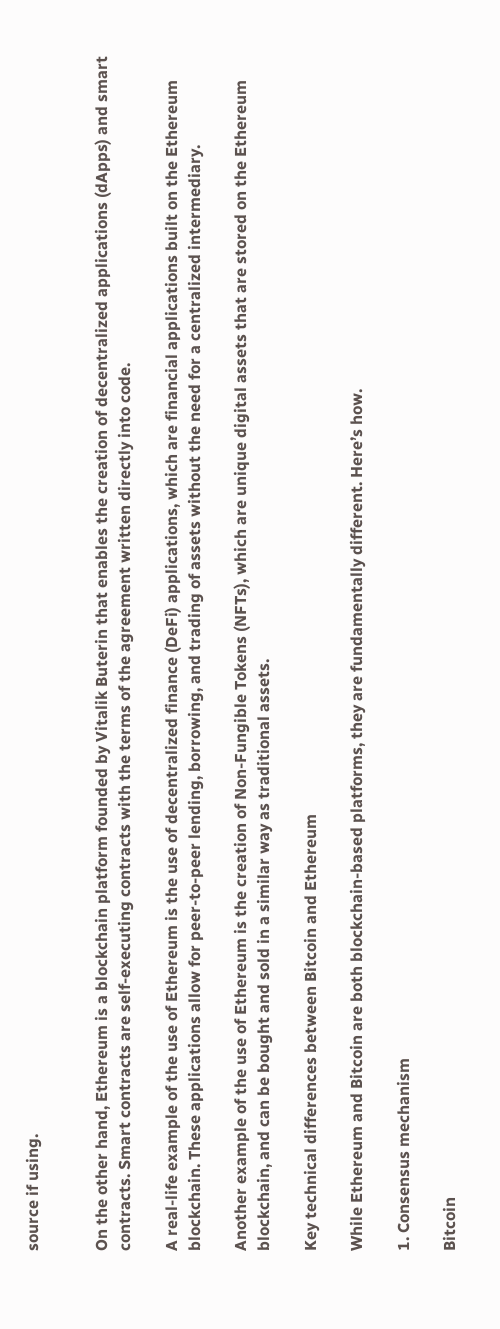source if using.


On the other hand, Ethereum is a blockchain platform founded by Vitalik Buterin that enables the creation of decentralized applications (dApps) and smart contracts. Smart contracts are self-executing contracts with the terms of the agreement written directly into code.

A real-life example of the use of Ethereum is the use of decentralized finance (DeFi) applications, which are financial applications built on the Ethereum blockchain. These applications allow for peer-to-peer lending, borrowing, and trading of assets without the need for a centralized intermediary.

Another example of the use of Ethereum is the creation of Non-Fungible Tokens (NFTs), which are unique digital assets that are stored on the Ethereum blockchain, and can be bought and sold in a similar way as traditional assets.

Key technical differences between Bitcoin and Ethereum

While Ethereum and Bitcoin are both blockchain-based platforms, they are fundamentally different. Here’s how.

1. Consensus mechanism

Bitcoin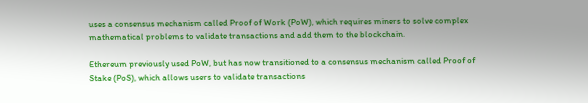uses a consensus mechanism called Proof of Work (PoW), which requires miners to solve complex mathematical problems to validate transactions and add them to the blockchain.

Ethereum previously used PoW, but has now transitioned to a consensus mechanism called Proof of Stake (PoS), which allows users to validate transactions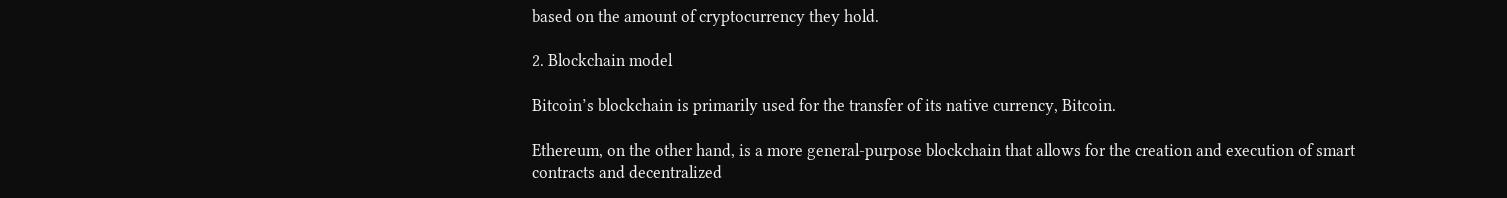based on the amount of cryptocurrency they hold.

2. Blockchain model

Bitcoin’s blockchain is primarily used for the transfer of its native currency, Bitcoin.

Ethereum, on the other hand, is a more general-purpose blockchain that allows for the creation and execution of smart contracts and decentralized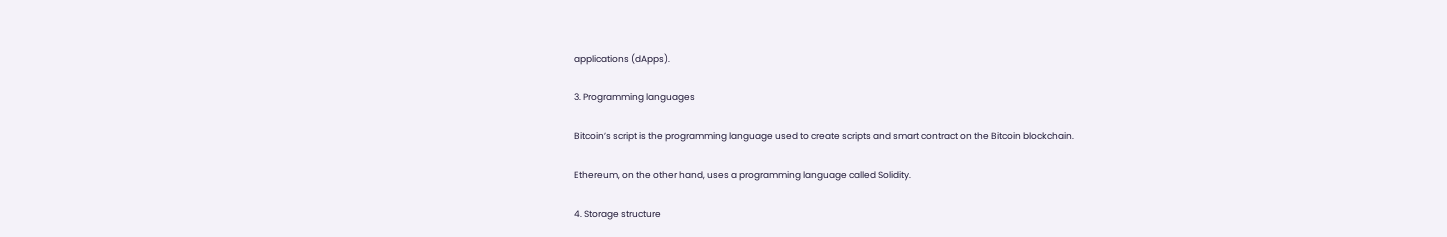applications (dApps).

3. Programming languages

Bitcoin’s script is the programming language used to create scripts and smart contract on the Bitcoin blockchain.

Ethereum, on the other hand, uses a programming language called Solidity.

4. Storage structure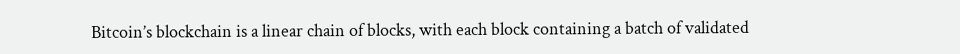Bitcoin’s blockchain is a linear chain of blocks, with each block containing a batch of validated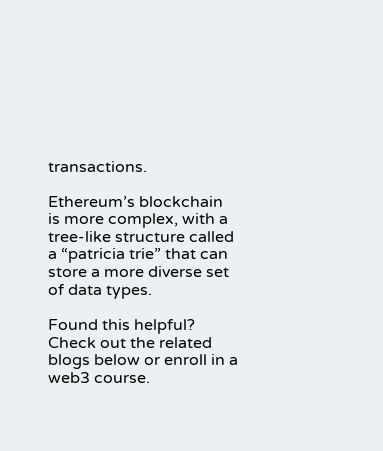transactions.

Ethereum’s blockchain is more complex, with a tree-like structure called a “patricia trie” that can store a more diverse set of data types.

Found this helpful? Check out the related blogs below or enroll in a web3 course.